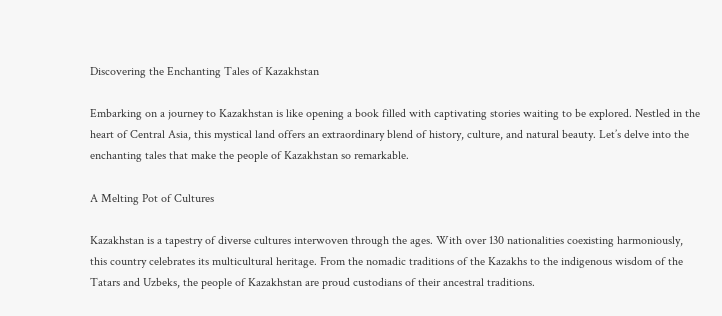Discovering the Enchanting Tales of Kazakhstan

Embarking on a journey to Kazakhstan is like opening a book filled with captivating stories waiting to be explored. Nestled in the heart of Central Asia, this mystical land offers an extraordinary blend of history, culture, and natural beauty. Let’s delve into the enchanting tales that make the people of Kazakhstan so remarkable.

A Melting Pot of Cultures

Kazakhstan is a tapestry of diverse cultures interwoven through the ages. With over 130 nationalities coexisting harmoniously, this country celebrates its multicultural heritage. From the nomadic traditions of the Kazakhs to the indigenous wisdom of the Tatars and Uzbeks, the people of Kazakhstan are proud custodians of their ancestral traditions.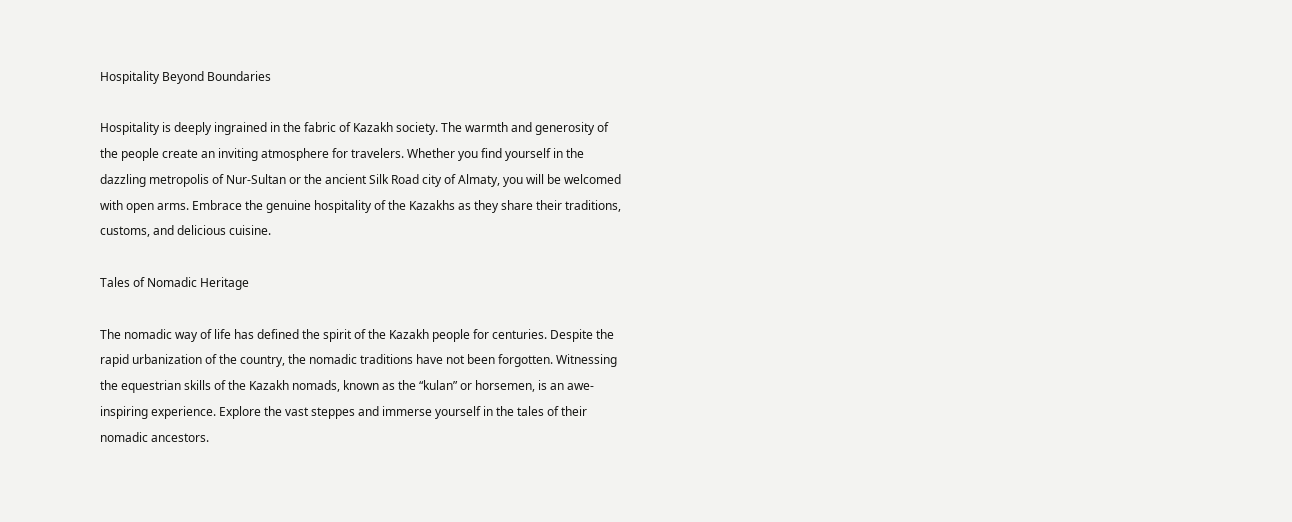Hospitality Beyond Boundaries

Hospitality is deeply ingrained in the fabric of Kazakh society. The warmth and generosity of the people create an inviting atmosphere for travelers. Whether you find yourself in the dazzling metropolis of Nur-Sultan or the ancient Silk Road city of Almaty, you will be welcomed with open arms. Embrace the genuine hospitality of the Kazakhs as they share their traditions, customs, and delicious cuisine.

Tales of Nomadic Heritage

The nomadic way of life has defined the spirit of the Kazakh people for centuries. Despite the rapid urbanization of the country, the nomadic traditions have not been forgotten. Witnessing the equestrian skills of the Kazakh nomads, known as the “kulan” or horsemen, is an awe-inspiring experience. Explore the vast steppes and immerse yourself in the tales of their nomadic ancestors.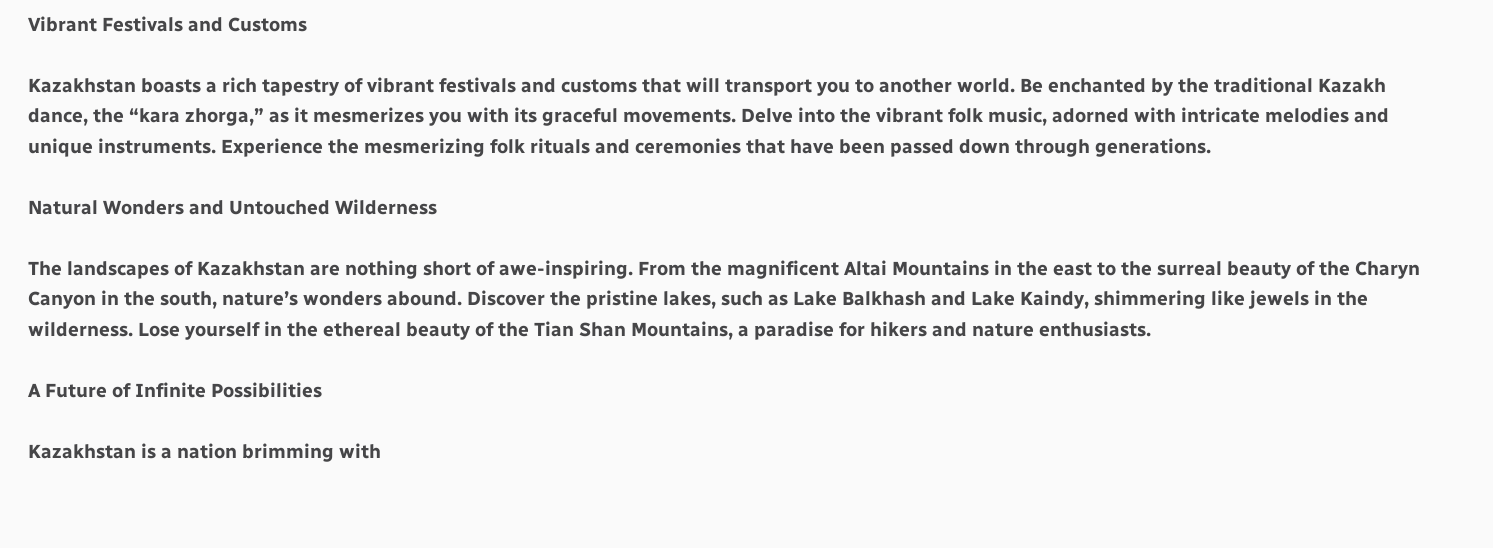Vibrant Festivals and Customs

Kazakhstan boasts a rich tapestry of vibrant festivals and customs that will transport you to another world. Be enchanted by the traditional Kazakh dance, the “kara zhorga,” as it mesmerizes you with its graceful movements. Delve into the vibrant folk music, adorned with intricate melodies and unique instruments. Experience the mesmerizing folk rituals and ceremonies that have been passed down through generations.

Natural Wonders and Untouched Wilderness

The landscapes of Kazakhstan are nothing short of awe-inspiring. From the magnificent Altai Mountains in the east to the surreal beauty of the Charyn Canyon in the south, nature’s wonders abound. Discover the pristine lakes, such as Lake Balkhash and Lake Kaindy, shimmering like jewels in the wilderness. Lose yourself in the ethereal beauty of the Tian Shan Mountains, a paradise for hikers and nature enthusiasts.

A Future of Infinite Possibilities

Kazakhstan is a nation brimming with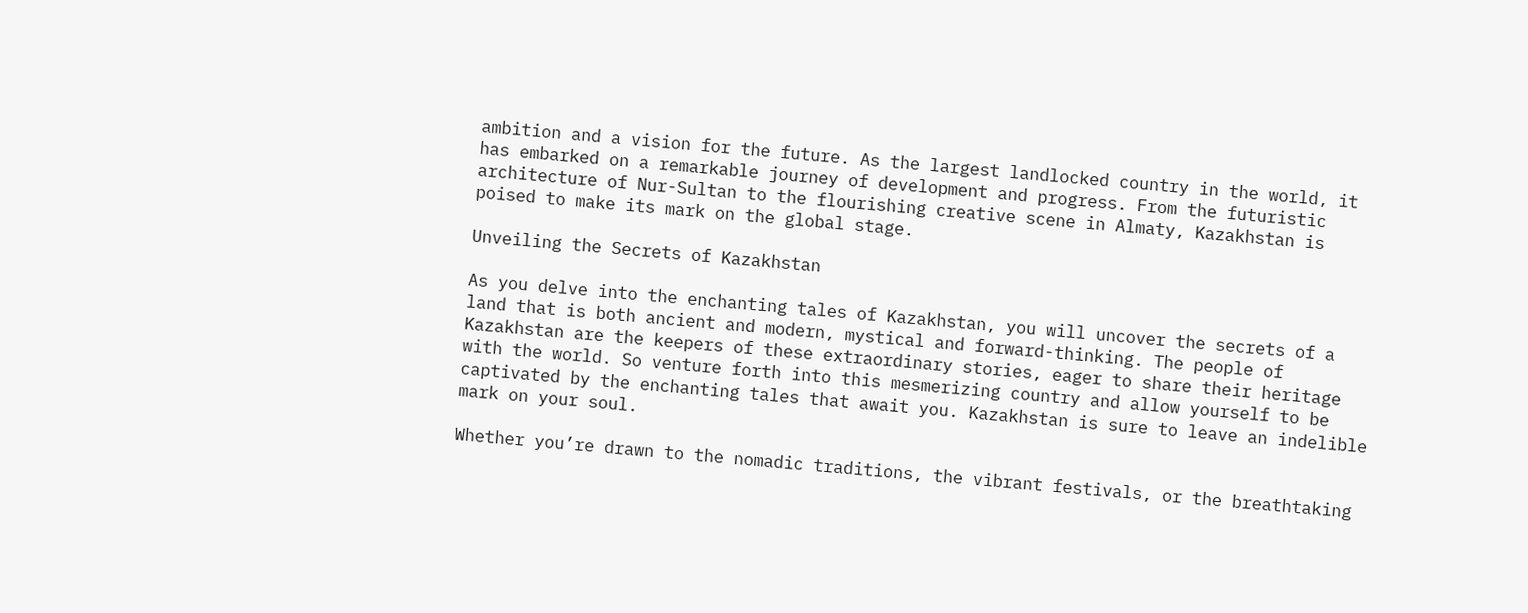ambition and a vision for the future. As the largest landlocked country in the world, it has embarked on a remarkable journey of development and progress. From the futuristic architecture of Nur-Sultan to the flourishing creative scene in Almaty, Kazakhstan is poised to make its mark on the global stage.

Unveiling the Secrets of Kazakhstan

As you delve into the enchanting tales of Kazakhstan, you will uncover the secrets of a land that is both ancient and modern, mystical and forward-thinking. The people of Kazakhstan are the keepers of these extraordinary stories, eager to share their heritage with the world. So venture forth into this mesmerizing country and allow yourself to be captivated by the enchanting tales that await you. Kazakhstan is sure to leave an indelible mark on your soul.

Whether you’re drawn to the nomadic traditions, the vibrant festivals, or the breathtaking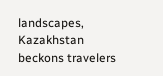landscapes, Kazakhstan beckons travelers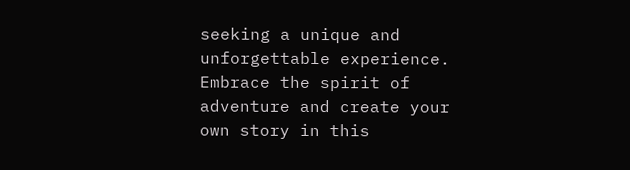seeking a unique and unforgettable experience. Embrace the spirit of adventure and create your own story in this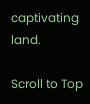captivating land.

Scroll to Top